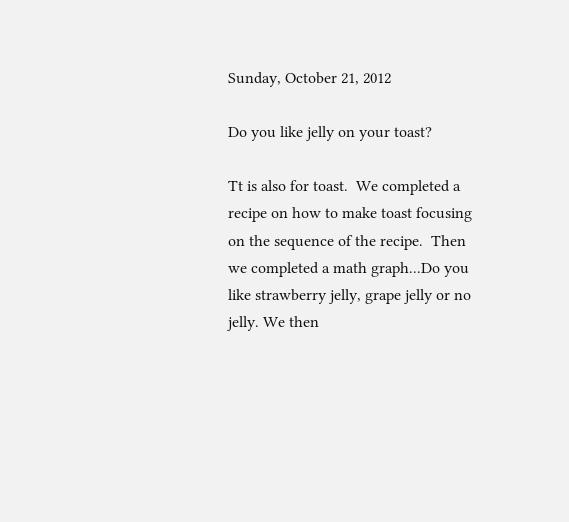Sunday, October 21, 2012

Do you like jelly on your toast?

Tt is also for toast.  We completed a recipe on how to make toast focusing on the sequence of the recipe.  Then we completed a math graph...Do you like strawberry jelly, grape jelly or no jelly. We then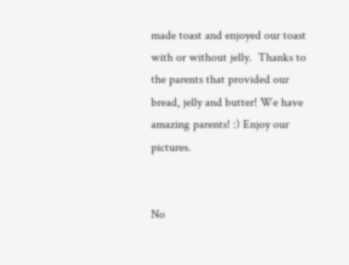made toast and enjoyed our toast with or without jelly.  Thanks to the parents that provided our bread, jelly and butter! We have amazing parents! :) Enjoy our pictures.


No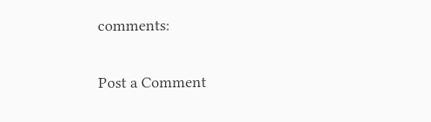comments:

Post a Comment